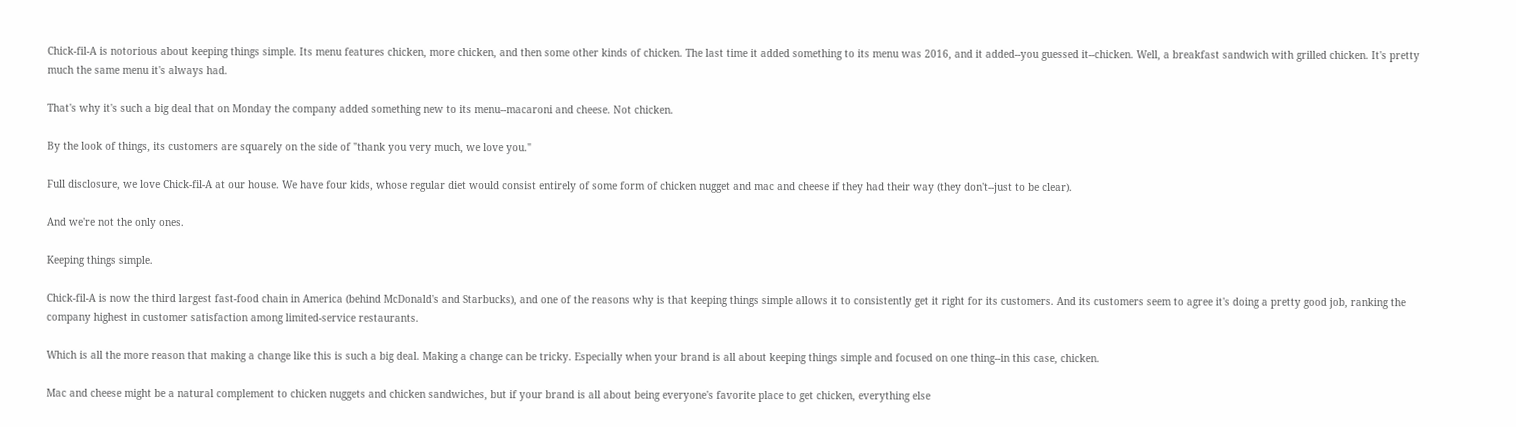Chick-fil-A is notorious about keeping things simple. Its menu features chicken, more chicken, and then some other kinds of chicken. The last time it added something to its menu was 2016, and it added--you guessed it--chicken. Well, a breakfast sandwich with grilled chicken. It's pretty much the same menu it's always had.

That's why it's such a big deal that on Monday the company added something new to its menu--macaroni and cheese. Not chicken.

By the look of things, its customers are squarely on the side of "thank you very much, we love you."

Full disclosure, we love Chick-fil-A at our house. We have four kids, whose regular diet would consist entirely of some form of chicken nugget and mac and cheese if they had their way (they don't--just to be clear).

And we're not the only ones.

Keeping things simple.

Chick-fil-A is now the third largest fast-food chain in America (behind McDonald's and Starbucks), and one of the reasons why is that keeping things simple allows it to consistently get it right for its customers. And its customers seem to agree it's doing a pretty good job, ranking the company highest in customer satisfaction among limited-service restaurants.

Which is all the more reason that making a change like this is such a big deal. Making a change can be tricky. Especially when your brand is all about keeping things simple and focused on one thing--in this case, chicken.

Mac and cheese might be a natural complement to chicken nuggets and chicken sandwiches, but if your brand is all about being everyone's favorite place to get chicken, everything else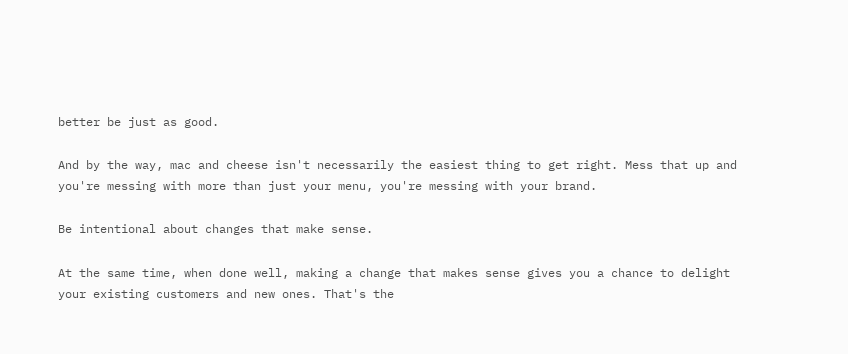better be just as good.

And by the way, mac and cheese isn't necessarily the easiest thing to get right. Mess that up and you're messing with more than just your menu, you're messing with your brand.

Be intentional about changes that make sense.

At the same time, when done well, making a change that makes sense gives you a chance to delight your existing customers and new ones. That's the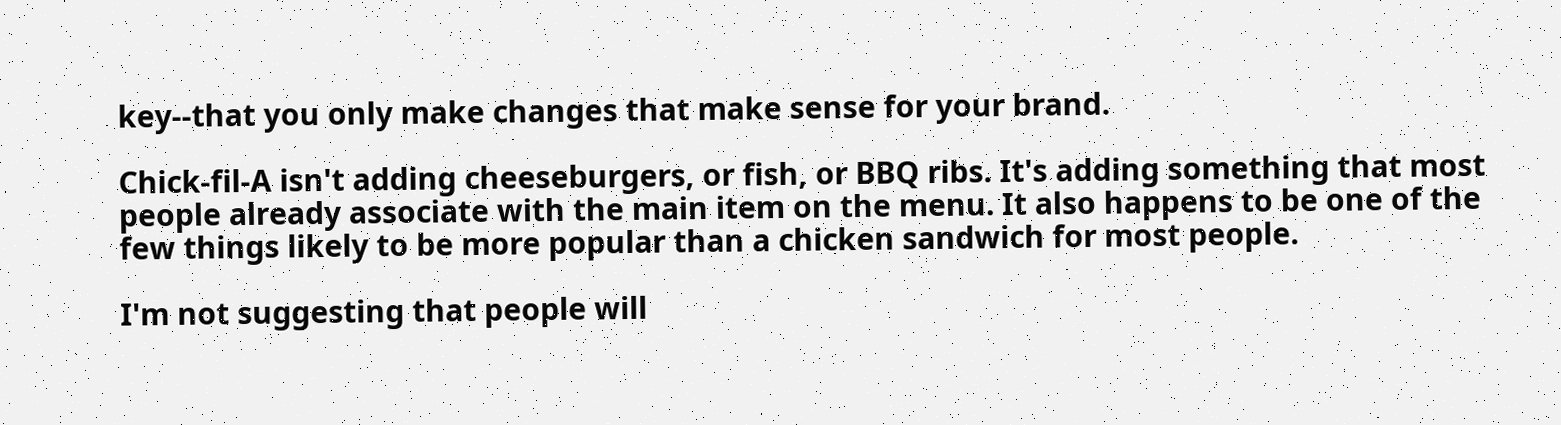key--that you only make changes that make sense for your brand.

Chick-fil-A isn't adding cheeseburgers, or fish, or BBQ ribs. It's adding something that most people already associate with the main item on the menu. It also happens to be one of the few things likely to be more popular than a chicken sandwich for most people.

I'm not suggesting that people will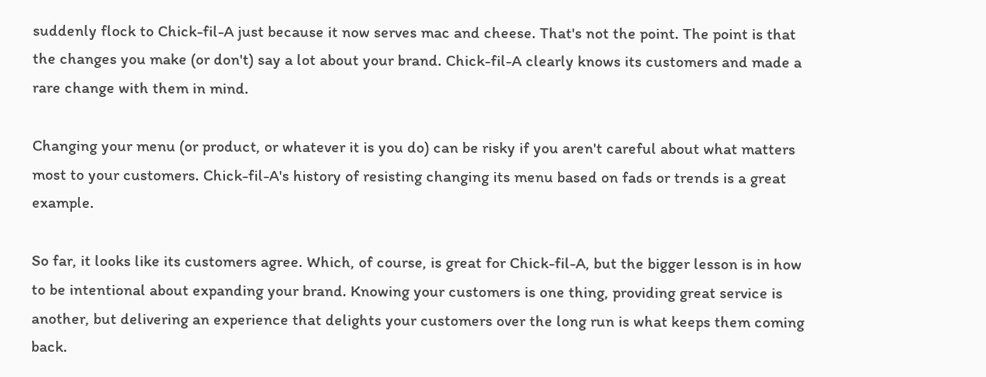suddenly flock to Chick-fil-A just because it now serves mac and cheese. That's not the point. The point is that the changes you make (or don't) say a lot about your brand. Chick-fil-A clearly knows its customers and made a rare change with them in mind.

Changing your menu (or product, or whatever it is you do) can be risky if you aren't careful about what matters most to your customers. Chick-fil-A's history of resisting changing its menu based on fads or trends is a great example.

So far, it looks like its customers agree. Which, of course, is great for Chick-fil-A, but the bigger lesson is in how to be intentional about expanding your brand. Knowing your customers is one thing, providing great service is another, but delivering an experience that delights your customers over the long run is what keeps them coming back.